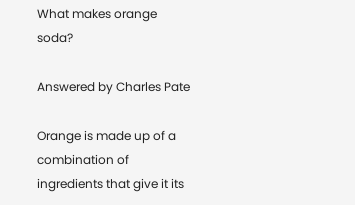What makes orange soda?

Answered by Charles Pate

Orange is made up of a combination of ingredients that give it its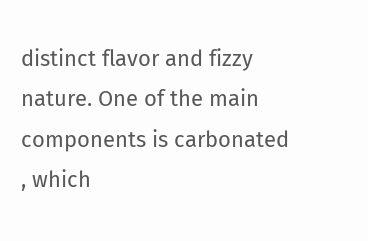distinct flavor and fizzy nature. One of the main components is carbonated , which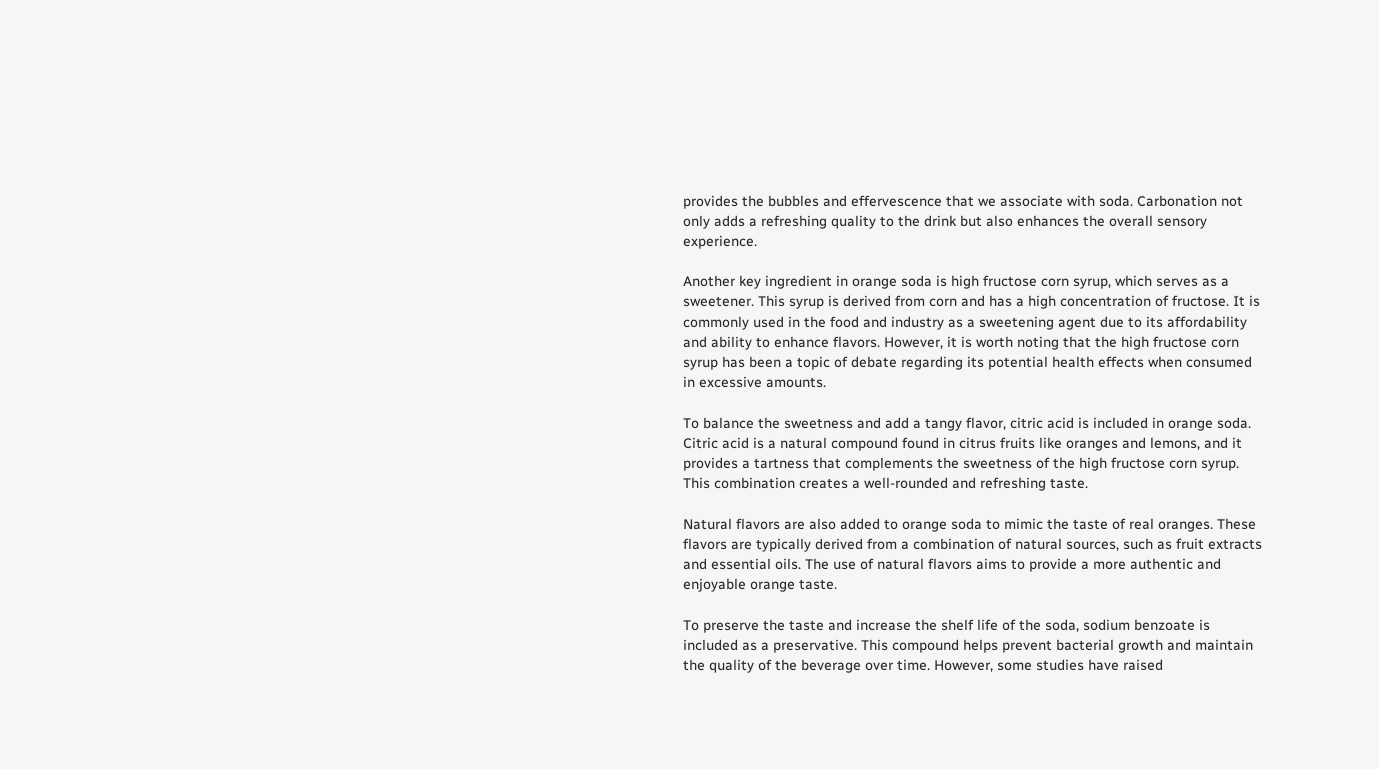provides the bubbles and effervescence that we associate with soda. Carbonation not only adds a refreshing quality to the drink but also enhances the overall sensory experience.

Another key ingredient in orange soda is high fructose corn syrup, which serves as a sweetener. This syrup is derived from corn and has a high concentration of fructose. It is commonly used in the food and industry as a sweetening agent due to its affordability and ability to enhance flavors. However, it is worth noting that the high fructose corn syrup has been a topic of debate regarding its potential health effects when consumed in excessive amounts.

To balance the sweetness and add a tangy flavor, citric acid is included in orange soda. Citric acid is a natural compound found in citrus fruits like oranges and lemons, and it provides a tartness that complements the sweetness of the high fructose corn syrup. This combination creates a well-rounded and refreshing taste.

Natural flavors are also added to orange soda to mimic the taste of real oranges. These flavors are typically derived from a combination of natural sources, such as fruit extracts and essential oils. The use of natural flavors aims to provide a more authentic and enjoyable orange taste.

To preserve the taste and increase the shelf life of the soda, sodium benzoate is included as a preservative. This compound helps prevent bacterial growth and maintain the quality of the beverage over time. However, some studies have raised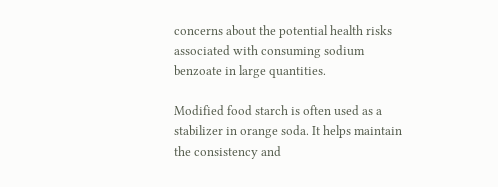concerns about the potential health risks associated with consuming sodium benzoate in large quantities.

Modified food starch is often used as a stabilizer in orange soda. It helps maintain the consistency and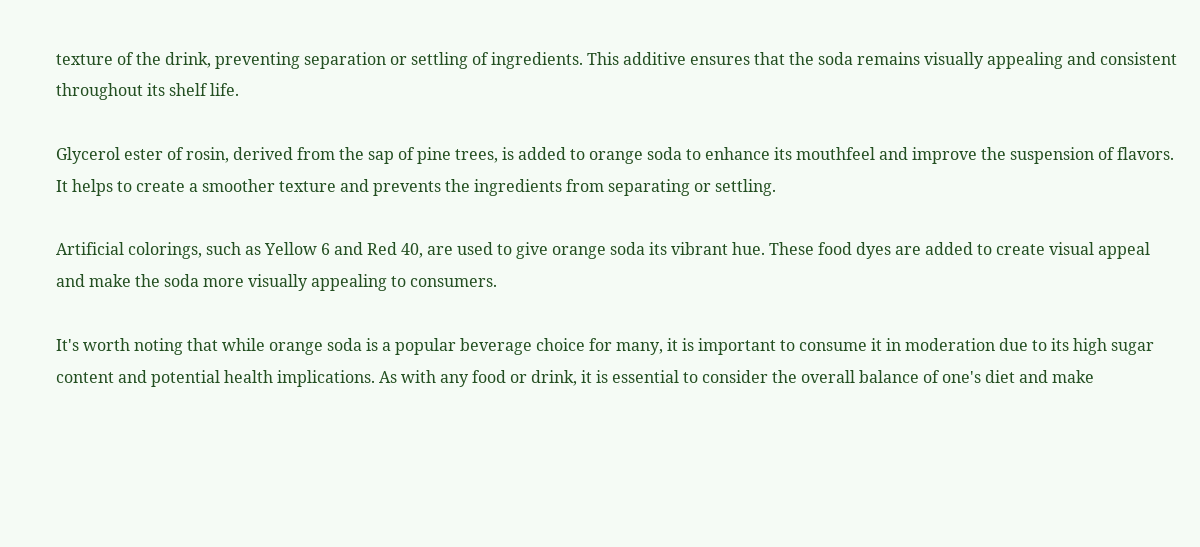texture of the drink, preventing separation or settling of ingredients. This additive ensures that the soda remains visually appealing and consistent throughout its shelf life.

Glycerol ester of rosin, derived from the sap of pine trees, is added to orange soda to enhance its mouthfeel and improve the suspension of flavors. It helps to create a smoother texture and prevents the ingredients from separating or settling.

Artificial colorings, such as Yellow 6 and Red 40, are used to give orange soda its vibrant hue. These food dyes are added to create visual appeal and make the soda more visually appealing to consumers.

It's worth noting that while orange soda is a popular beverage choice for many, it is important to consume it in moderation due to its high sugar content and potential health implications. As with any food or drink, it is essential to consider the overall balance of one's diet and make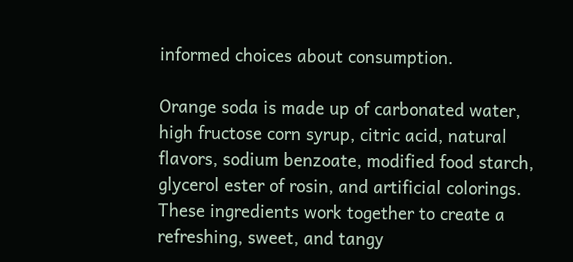informed choices about consumption.

Orange soda is made up of carbonated water, high fructose corn syrup, citric acid, natural flavors, sodium benzoate, modified food starch, glycerol ester of rosin, and artificial colorings. These ingredients work together to create a refreshing, sweet, and tangy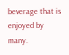beverage that is enjoyed by many.